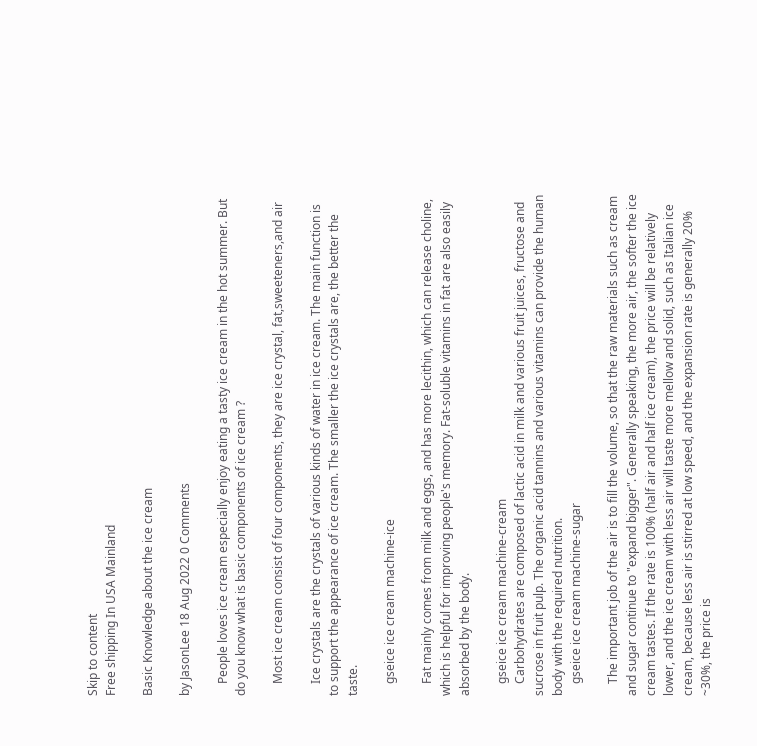Skip to content
Free shipping In USA Mainland

Basic Knowledge about the ice cream

by JasonLee 18 Aug 2022 0 Comments

    People loves ice cream especially enjoy eating a tasty ice cream in the hot summer. But do you know what is basic components of ice cream ?

    Most ice cream consist of four components, they are ice crystal, fat,sweeteners,and air

    Ice crystals are the crystals of various kinds of water in ice cream. The main function is to support the appearance of ice cream. The smaller the ice crystals are, the better the taste.

    gseice ice cream machine-ice

    Fat mainly comes from milk and eggs, and has more lecithin, which can release choline, which is helpful for improving people's memory. Fat-soluble vitamins in fat are also easily absorbed by the body.

    gseice ice cream machine-cream
    Carbohydrates are composed of lactic acid in milk and various fruit juices, fructose and sucrose in fruit pulp. The organic acid tannins and various vitamins can provide the human body with the required nutrition.
    gseice ice cream machine-sugar

    The important job of the air is to fill the volume, so that the raw materials such as cream and sugar continue to "expand bigger". Generally speaking, the more air, the softer the ice cream tastes. If the rate is 100% (half air and half ice cream), the price will be relatively lower, and the ice cream with less air will taste more mellow and solid, such as Italian ice cream, because less air is stirred at low speed, and the expansion rate is generally 20% ~30%, the price is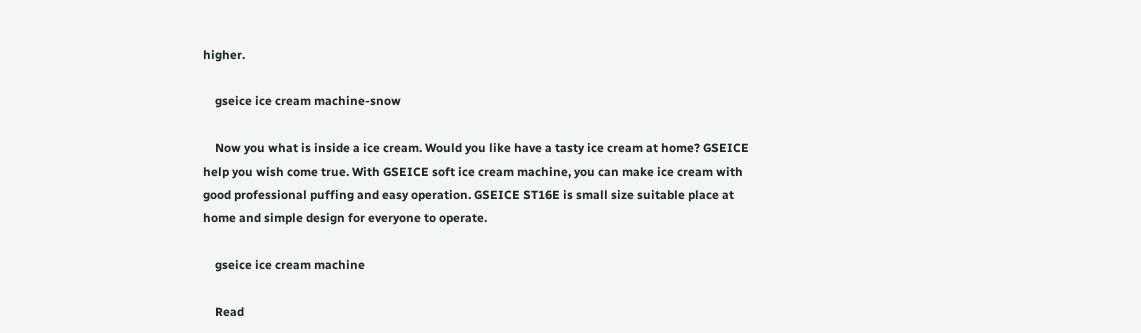higher.

    gseice ice cream machine-snow

    Now you what is inside a ice cream. Would you like have a tasty ice cream at home? GSEICE help you wish come true. With GSEICE soft ice cream machine, you can make ice cream with good professional puffing and easy operation. GSEICE ST16E is small size suitable place at home and simple design for everyone to operate.

    gseice ice cream machine

    Read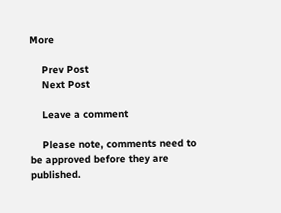More

    Prev Post
    Next Post

    Leave a comment

    Please note, comments need to be approved before they are published.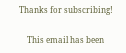Thanks for subscribing!

    This email has been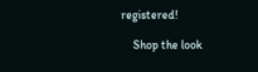registered!

    Shop the look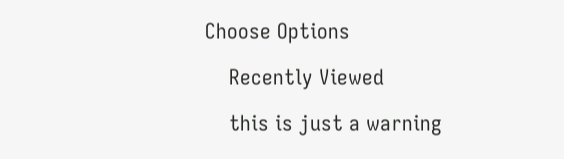Choose Options

    Recently Viewed

    this is just a warning